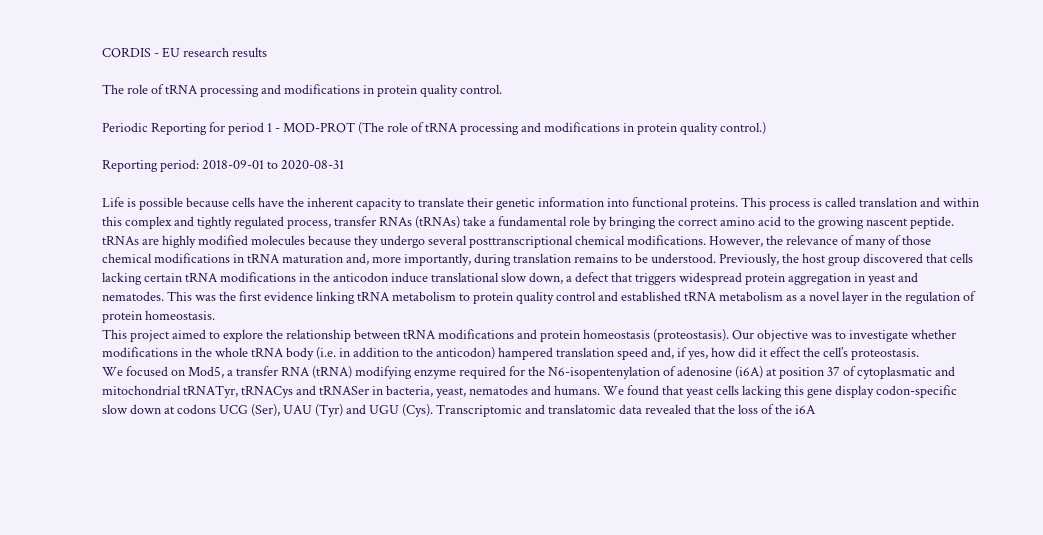CORDIS - EU research results

The role of tRNA processing and modifications in protein quality control.

Periodic Reporting for period 1 - MOD-PROT (The role of tRNA processing and modifications in protein quality control.)

Reporting period: 2018-09-01 to 2020-08-31

Life is possible because cells have the inherent capacity to translate their genetic information into functional proteins. This process is called translation and within this complex and tightly regulated process, transfer RNAs (tRNAs) take a fundamental role by bringing the correct amino acid to the growing nascent peptide. tRNAs are highly modified molecules because they undergo several posttranscriptional chemical modifications. However, the relevance of many of those chemical modifications in tRNA maturation and, more importantly, during translation remains to be understood. Previously, the host group discovered that cells lacking certain tRNA modifications in the anticodon induce translational slow down, a defect that triggers widespread protein aggregation in yeast and nematodes. This was the first evidence linking tRNA metabolism to protein quality control and established tRNA metabolism as a novel layer in the regulation of protein homeostasis.
This project aimed to explore the relationship between tRNA modifications and protein homeostasis (proteostasis). Our objective was to investigate whether modifications in the whole tRNA body (i.e. in addition to the anticodon) hampered translation speed and, if yes, how did it effect the cell’s proteostasis.
We focused on Mod5, a transfer RNA (tRNA) modifying enzyme required for the N6-isopentenylation of adenosine (i6A) at position 37 of cytoplasmatic and mitochondrial tRNATyr, tRNACys and tRNASer in bacteria, yeast, nematodes and humans. We found that yeast cells lacking this gene display codon-specific slow down at codons UCG (Ser), UAU (Tyr) and UGU (Cys). Transcriptomic and translatomic data revealed that the loss of the i6A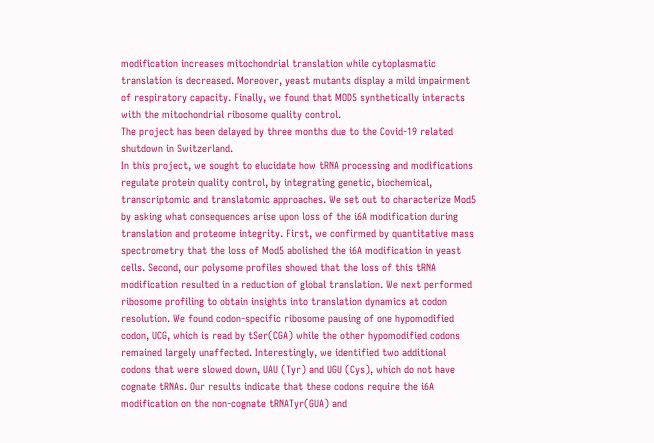modification increases mitochondrial translation while cytoplasmatic translation is decreased. Moreover, yeast mutants display a mild impairment of respiratory capacity. Finally, we found that MOD5 synthetically interacts with the mitochondrial ribosome quality control.
The project has been delayed by three months due to the Covid-19 related shutdown in Switzerland.
In this project, we sought to elucidate how tRNA processing and modifications regulate protein quality control, by integrating genetic, biochemical, transcriptomic and translatomic approaches. We set out to characterize Mod5 by asking what consequences arise upon loss of the i6A modification during translation and proteome integrity. First, we confirmed by quantitative mass spectrometry that the loss of Mod5 abolished the i6A modification in yeast cells. Second, our polysome profiles showed that the loss of this tRNA modification resulted in a reduction of global translation. We next performed ribosome profiling to obtain insights into translation dynamics at codon resolution. We found codon-specific ribosome pausing of one hypomodified codon, UCG, which is read by tSer(CGA) while the other hypomodified codons remained largely unaffected. Interestingly, we identified two additional codons that were slowed down, UAU (Tyr) and UGU (Cys), which do not have cognate tRNAs. Our results indicate that these codons require the i6A modification on the non-cognate tRNATyr(GUA) and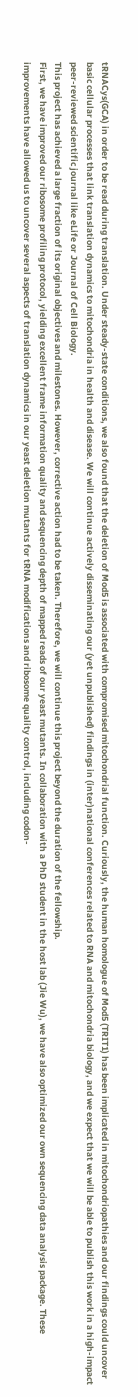tRNACys(GCA) in order to be read during translation. Under steady-state conditions, we also found that the deletion of Mod5 is associated with compromised mitochondrial function. Curiously, the human homologue of Mod5 (TRIT1) has been implicated in mitochondriopathies and our findings could uncover basic cellular processes that link translation dynamics to mitochondria in health and disease. We will continue actively disseminating our (yet unpublished) findings in (inter)national conferences related to RNA and mitochondria biology, and we expect that we will be able to publish this work in a high-impact peer-reviewed scientific journal like eLife or Journal of Cell Biology.
This project has achieved a large fraction of its original objectives and milestones. However, corrective action had to be taken. Therefore, we will continue this project beyond the duration of the fellowship.
First, we have improved our ribosome profiling protocol, yielding excellent frame information quality and sequencing depth of mapped reads of our yeast mutants. In collaboration with a PhD student in the host lab (Jie Wu), we have also optimized our own sequencing data analysis package. These improvements have allowed us to uncover several aspects of translation dynamics in our yeast deletion mutants for tRNA modifications and ribosome quality control, including codon-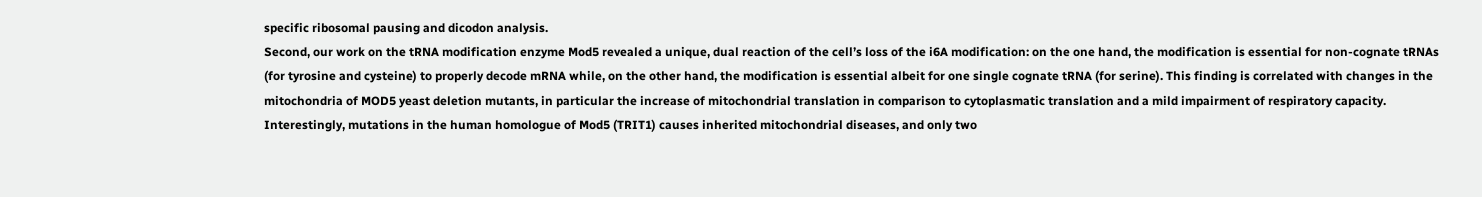specific ribosomal pausing and dicodon analysis.
Second, our work on the tRNA modification enzyme Mod5 revealed a unique, dual reaction of the cell’s loss of the i6A modification: on the one hand, the modification is essential for non-cognate tRNAs (for tyrosine and cysteine) to properly decode mRNA while, on the other hand, the modification is essential albeit for one single cognate tRNA (for serine). This finding is correlated with changes in the mitochondria of MOD5 yeast deletion mutants, in particular the increase of mitochondrial translation in comparison to cytoplasmatic translation and a mild impairment of respiratory capacity. Interestingly, mutations in the human homologue of Mod5 (TRIT1) causes inherited mitochondrial diseases, and only two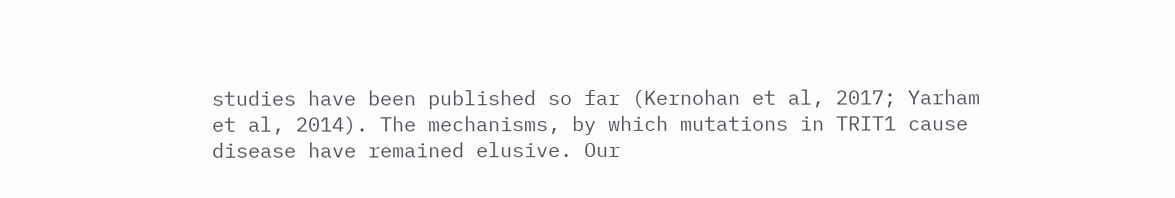studies have been published so far (Kernohan et al, 2017; Yarham et al, 2014). The mechanisms, by which mutations in TRIT1 cause disease have remained elusive. Our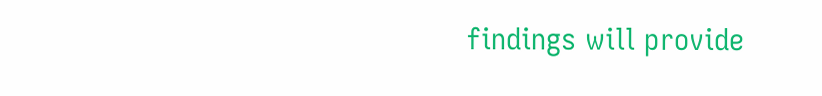findings will provide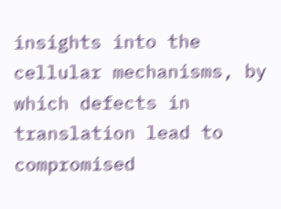insights into the cellular mechanisms, by which defects in translation lead to compromised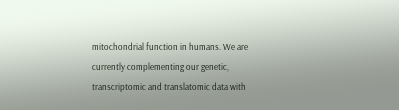mitochondrial function in humans. We are currently complementing our genetic, transcriptomic and translatomic data with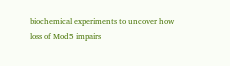biochemical experiments to uncover how loss of Mod5 impairs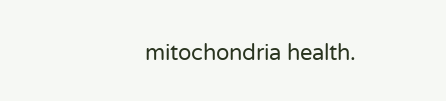mitochondria health.